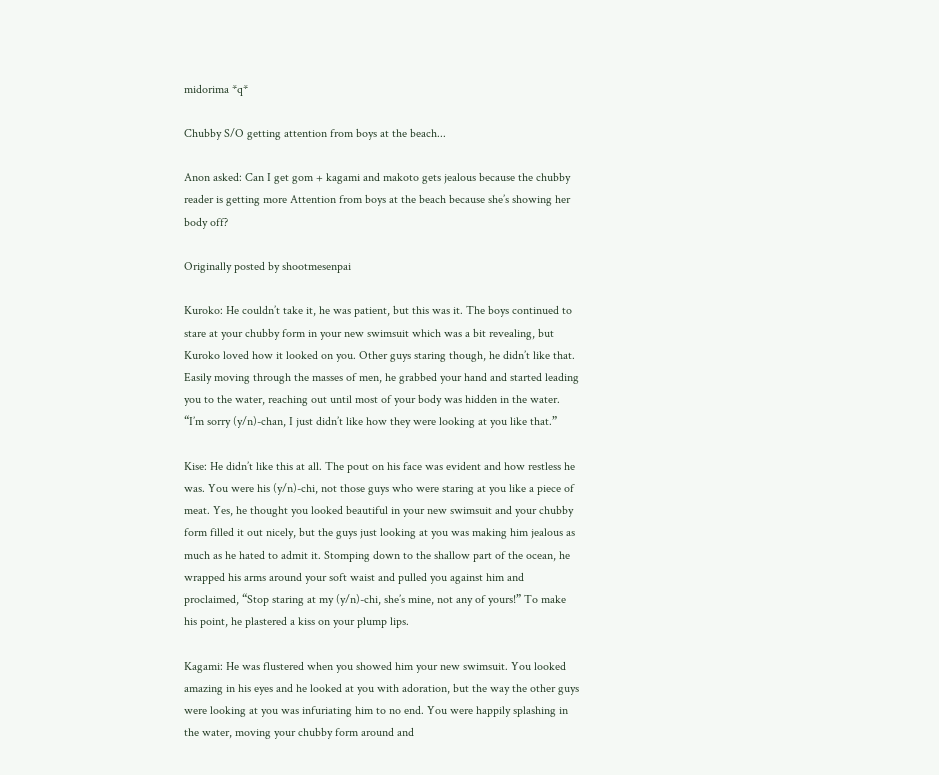midorima *q*

Chubby S/O getting attention from boys at the beach...

Anon asked: Can I get gom + kagami and makoto gets jealous because the chubby reader is getting more Attention from boys at the beach because she’s showing her body off?

Originally posted by shootmesenpai

Kuroko: He couldn’t take it, he was patient, but this was it. The boys continued to stare at your chubby form in your new swimsuit which was a bit revealing, but Kuroko loved how it looked on you. Other guys staring though, he didn’t like that. Easily moving through the masses of men, he grabbed your hand and started leading you to the water, reaching out until most of your body was hidden in the water. “I’m sorry (y/n)-chan, I just didn’t like how they were looking at you like that.”

Kise: He didn’t like this at all. The pout on his face was evident and how restless he was. You were his (y/n)-chi, not those guys who were staring at you like a piece of meat. Yes, he thought you looked beautiful in your new swimsuit and your chubby form filled it out nicely, but the guys just looking at you was making him jealous as much as he hated to admit it. Stomping down to the shallow part of the ocean, he wrapped his arms around your soft waist and pulled you against him and proclaimed, “Stop staring at my (y/n)-chi, she’s mine, not any of yours!” To make his point, he plastered a kiss on your plump lips.

Kagami: He was flustered when you showed him your new swimsuit. You looked amazing in his eyes and he looked at you with adoration, but the way the other guys were looking at you was infuriating him to no end. You were happily splashing in the water, moving your chubby form around and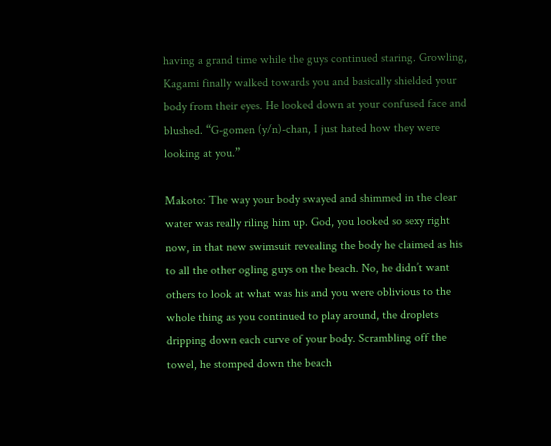having a grand time while the guys continued staring. Growling, Kagami finally walked towards you and basically shielded your body from their eyes. He looked down at your confused face and blushed. “G-gomen (y/n)-chan, I just hated how they were looking at you.”

Makoto: The way your body swayed and shimmed in the clear water was really riling him up. God, you looked so sexy right now, in that new swimsuit revealing the body he claimed as his to all the other ogling guys on the beach. No, he didn’t want others to look at what was his and you were oblivious to the whole thing as you continued to play around, the droplets dripping down each curve of your body. Scrambling off the towel, he stomped down the beach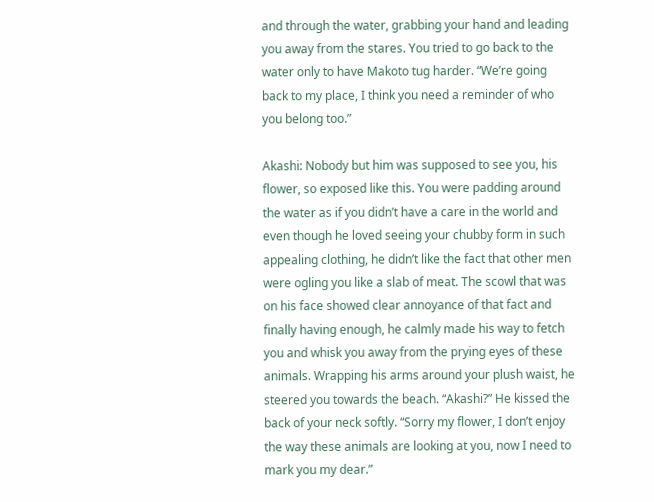and through the water, grabbing your hand and leading you away from the stares. You tried to go back to the water only to have Makoto tug harder. “We’re going back to my place, I think you need a reminder of who you belong too.”

Akashi: Nobody but him was supposed to see you, his flower, so exposed like this. You were padding around the water as if you didn’t have a care in the world and even though he loved seeing your chubby form in such appealing clothing, he didn’t like the fact that other men were ogling you like a slab of meat. The scowl that was on his face showed clear annoyance of that fact and finally having enough, he calmly made his way to fetch you and whisk you away from the prying eyes of these animals. Wrapping his arms around your plush waist, he steered you towards the beach. “Akashi?” He kissed the back of your neck softly. “Sorry my flower, I don’t enjoy the way these animals are looking at you, now I need to mark you my dear.”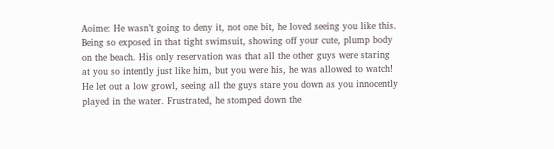Aoime: He wasn’t going to deny it, not one bit, he loved seeing you like this. Being so exposed in that tight swimsuit, showing off your cute, plump body on the beach. His only reservation was that all the other guys were staring at you so intently just like him, but you were his, he was allowed to watch! He let out a low growl, seeing all the guys stare you down as you innocently played in the water. Frustrated, he stomped down the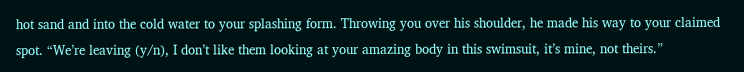hot sand and into the cold water to your splashing form. Throwing you over his shoulder, he made his way to your claimed spot. “We’re leaving (y/n), I don’t like them looking at your amazing body in this swimsuit, it’s mine, not theirs.”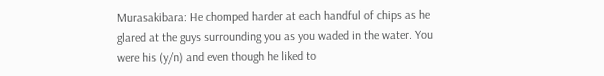Murasakibara: He chomped harder at each handful of chips as he glared at the guys surrounding you as you waded in the water. You were his (y/n) and even though he liked to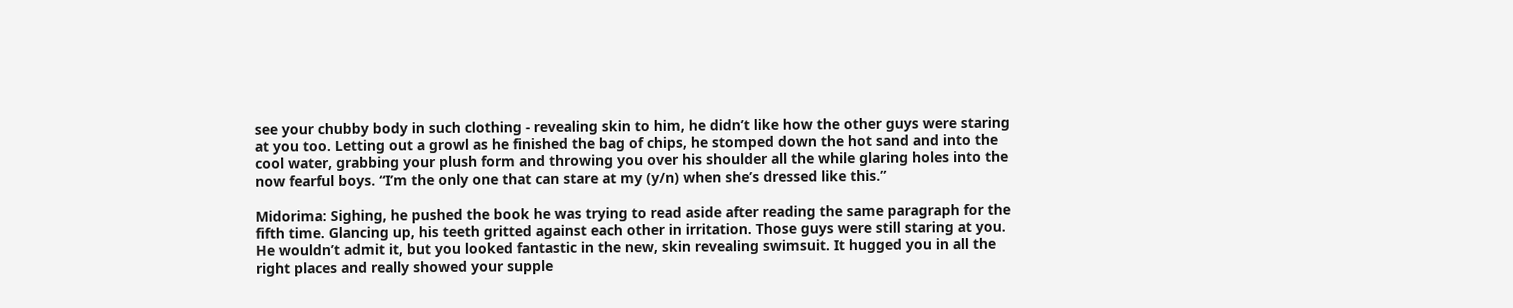see your chubby body in such clothing - revealing skin to him, he didn’t like how the other guys were staring at you too. Letting out a growl as he finished the bag of chips, he stomped down the hot sand and into the cool water, grabbing your plush form and throwing you over his shoulder all the while glaring holes into the now fearful boys. “I’m the only one that can stare at my (y/n) when she’s dressed like this.”

Midorima: Sighing, he pushed the book he was trying to read aside after reading the same paragraph for the fifth time. Glancing up, his teeth gritted against each other in irritation. Those guys were still staring at you. He wouldn’t admit it, but you looked fantastic in the new, skin revealing swimsuit. It hugged you in all the right places and really showed your supple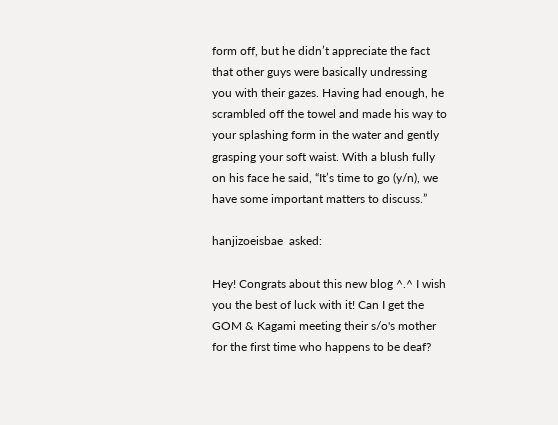form off, but he didn’t appreciate the fact that other guys were basically undressing you with their gazes. Having had enough, he scrambled off the towel and made his way to your splashing form in the water and gently grasping your soft waist. With a blush fully on his face he said, “It’s time to go (y/n), we have some important matters to discuss.”

hanjizoeisbae  asked:

Hey! Congrats about this new blog ^.^ I wish you the best of luck with it! Can I get the GOM & Kagami meeting their s/o's mother for the first time who happens to be deaf?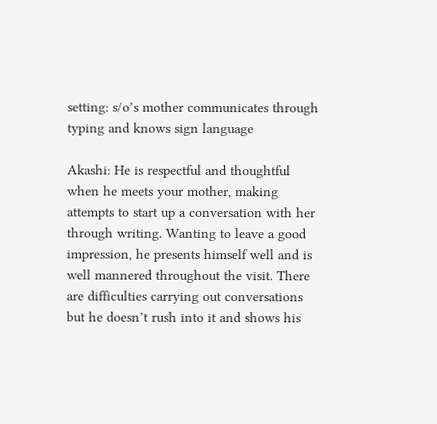setting: s/o’s mother communicates through typing and knows sign language

Akashi: He is respectful and thoughtful when he meets your mother, making attempts to start up a conversation with her through writing. Wanting to leave a good impression, he presents himself well and is well mannered throughout the visit. There are difficulties carrying out conversations but he doesn’t rush into it and shows his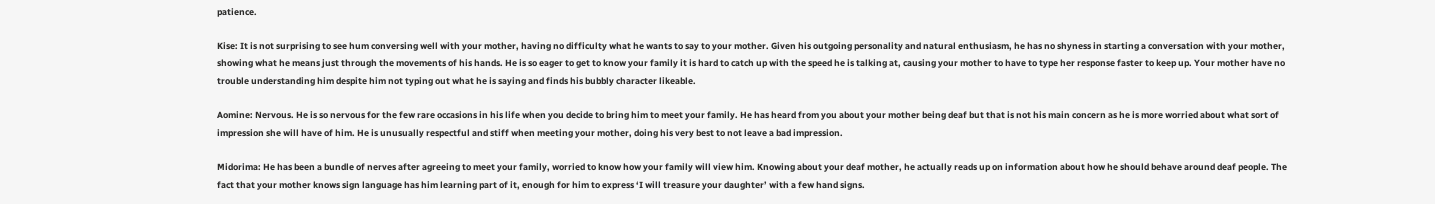patience.

Kise: It is not surprising to see hum conversing well with your mother, having no difficulty what he wants to say to your mother. Given his outgoing personality and natural enthusiasm, he has no shyness in starting a conversation with your mother, showing what he means just through the movements of his hands. He is so eager to get to know your family it is hard to catch up with the speed he is talking at, causing your mother to have to type her response faster to keep up. Your mother have no trouble understanding him despite him not typing out what he is saying and finds his bubbly character likeable.

Aomine: Nervous. He is so nervous for the few rare occasions in his life when you decide to bring him to meet your family. He has heard from you about your mother being deaf but that is not his main concern as he is more worried about what sort of impression she will have of him. He is unusually respectful and stiff when meeting your mother, doing his very best to not leave a bad impression.

Midorima: He has been a bundle of nerves after agreeing to meet your family, worried to know how your family will view him. Knowing about your deaf mother, he actually reads up on information about how he should behave around deaf people. The fact that your mother knows sign language has him learning part of it, enough for him to express ‘I will treasure your daughter’ with a few hand signs.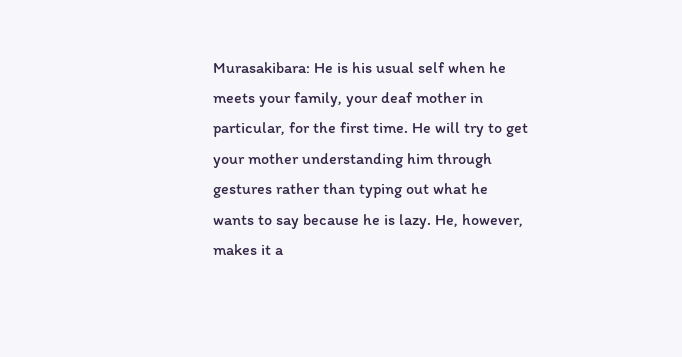Murasakibara: He is his usual self when he meets your family, your deaf mother in particular, for the first time. He will try to get your mother understanding him through gestures rather than typing out what he wants to say because he is lazy. He, however, makes it a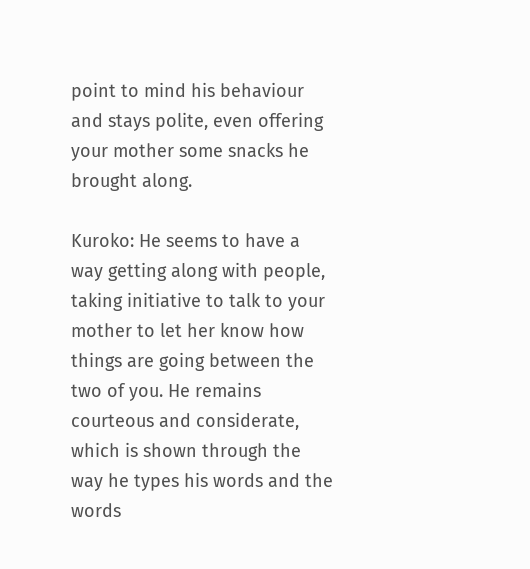point to mind his behaviour and stays polite, even offering your mother some snacks he brought along.

Kuroko: He seems to have a way getting along with people, taking initiative to talk to your mother to let her know how things are going between the two of you. He remains courteous and considerate, which is shown through the way he types his words and the words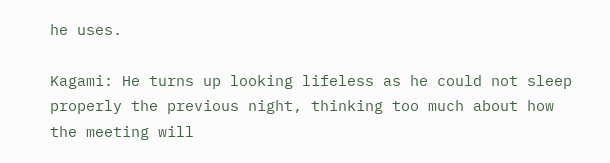he uses.

Kagami: He turns up looking lifeless as he could not sleep properly the previous night, thinking too much about how the meeting will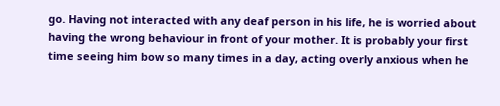go. Having not interacted with any deaf person in his life, he is worried about having the wrong behaviour in front of your mother. It is probably your first time seeing him bow so many times in a day, acting overly anxious when he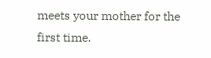meets your mother for the first time.